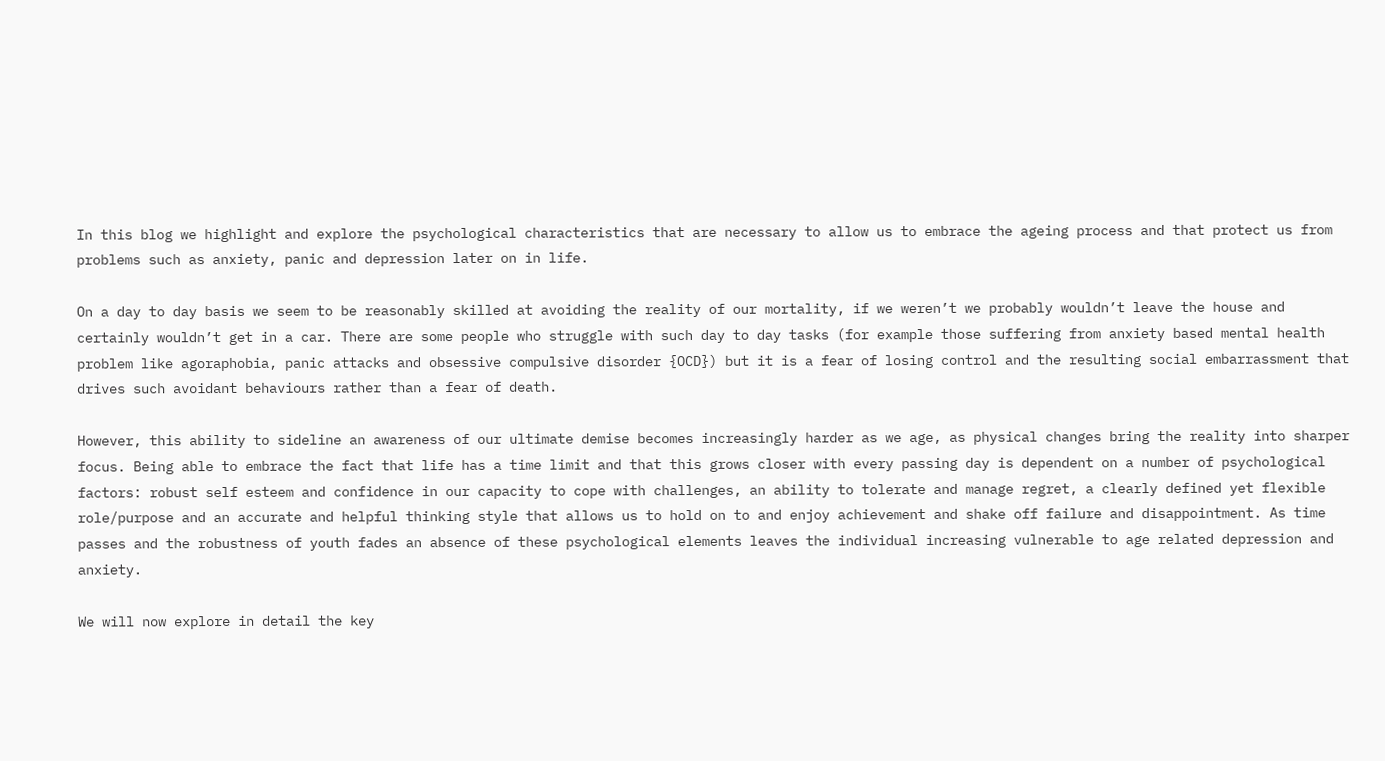In this blog we highlight and explore the psychological characteristics that are necessary to allow us to embrace the ageing process and that protect us from problems such as anxiety, panic and depression later on in life.

On a day to day basis we seem to be reasonably skilled at avoiding the reality of our mortality, if we weren’t we probably wouldn’t leave the house and certainly wouldn’t get in a car. There are some people who struggle with such day to day tasks (for example those suffering from anxiety based mental health problem like agoraphobia, panic attacks and obsessive compulsive disorder {OCD}) but it is a fear of losing control and the resulting social embarrassment that drives such avoidant behaviours rather than a fear of death.

However, this ability to sideline an awareness of our ultimate demise becomes increasingly harder as we age, as physical changes bring the reality into sharper focus. Being able to embrace the fact that life has a time limit and that this grows closer with every passing day is dependent on a number of psychological factors: robust self esteem and confidence in our capacity to cope with challenges, an ability to tolerate and manage regret, a clearly defined yet flexible role/purpose and an accurate and helpful thinking style that allows us to hold on to and enjoy achievement and shake off failure and disappointment. As time passes and the robustness of youth fades an absence of these psychological elements leaves the individual increasing vulnerable to age related depression and anxiety.

We will now explore in detail the key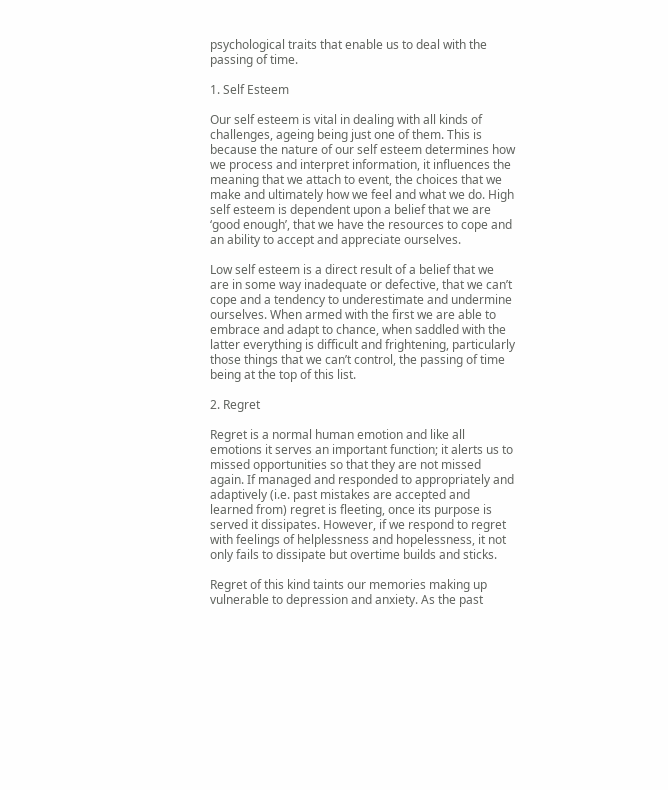psychological traits that enable us to deal with the passing of time.

1. Self Esteem

Our self esteem is vital in dealing with all kinds of challenges, ageing being just one of them. This is because the nature of our self esteem determines how we process and interpret information, it influences the meaning that we attach to event, the choices that we make and ultimately how we feel and what we do. High self esteem is dependent upon a belief that we are ‘good enough’, that we have the resources to cope and an ability to accept and appreciate ourselves.

Low self esteem is a direct result of a belief that we are in some way inadequate or defective, that we can’t cope and a tendency to underestimate and undermine ourselves. When armed with the first we are able to embrace and adapt to chance, when saddled with the latter everything is difficult and frightening, particularly those things that we can’t control, the passing of time being at the top of this list.

2. Regret

Regret is a normal human emotion and like all emotions it serves an important function; it alerts us to missed opportunities so that they are not missed again. If managed and responded to appropriately and adaptively (i.e. past mistakes are accepted and learned from) regret is fleeting, once its purpose is served it dissipates. However, if we respond to regret with feelings of helplessness and hopelessness, it not only fails to dissipate but overtime builds and sticks.

Regret of this kind taints our memories making up vulnerable to depression and anxiety. As the past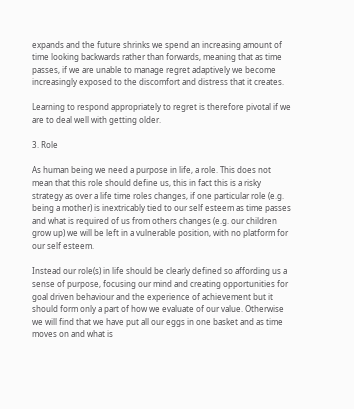expands and the future shrinks we spend an increasing amount of time looking backwards rather than forwards, meaning that as time passes, if we are unable to manage regret adaptively we become increasingly exposed to the discomfort and distress that it creates.

Learning to respond appropriately to regret is therefore pivotal if we are to deal well with getting older.

3. Role

As human being we need a purpose in life, a role. This does not mean that this role should define us, this in fact this is a risky strategy as over a life time roles changes, if one particular role (e.g. being a mother) is inextricably tied to our self esteem as time passes and what is required of us from others changes (e.g. our children grow up) we will be left in a vulnerable position, with no platform for our self esteem.

Instead our role(s) in life should be clearly defined so affording us a sense of purpose, focusing our mind and creating opportunities for goal driven behaviour and the experience of achievement but it should form only a part of how we evaluate of our value. Otherwise we will find that we have put all our eggs in one basket and as time moves on and what is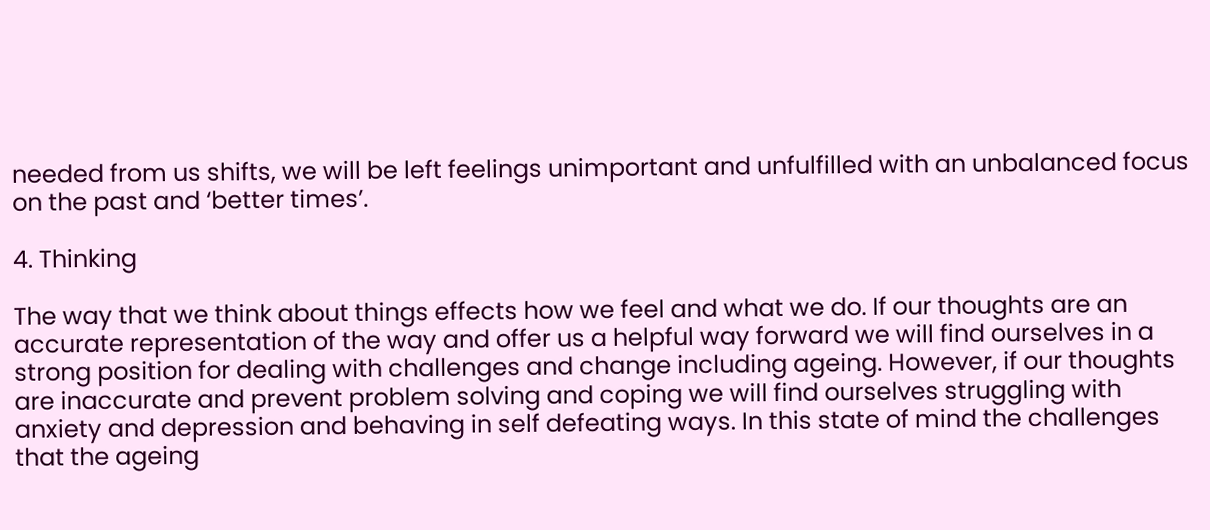needed from us shifts, we will be left feelings unimportant and unfulfilled with an unbalanced focus on the past and ‘better times’.

4. Thinking

The way that we think about things effects how we feel and what we do. If our thoughts are an accurate representation of the way and offer us a helpful way forward we will find ourselves in a strong position for dealing with challenges and change including ageing. However, if our thoughts are inaccurate and prevent problem solving and coping we will find ourselves struggling with anxiety and depression and behaving in self defeating ways. In this state of mind the challenges that the ageing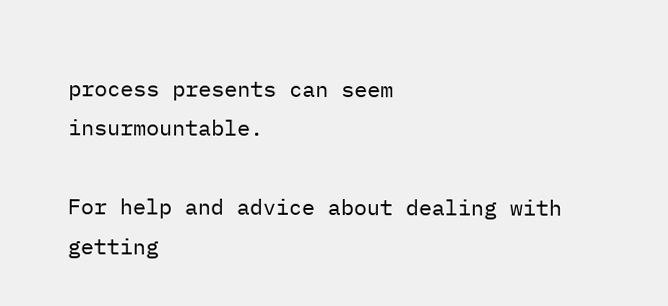process presents can seem insurmountable.

For help and advice about dealing with getting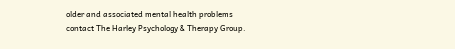older and associated mental health problems contact The Harley Psychology & Therapy Group.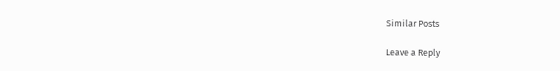Similar Posts

Leave a Reply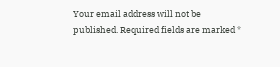Your email address will not be published. Required fields are marked *